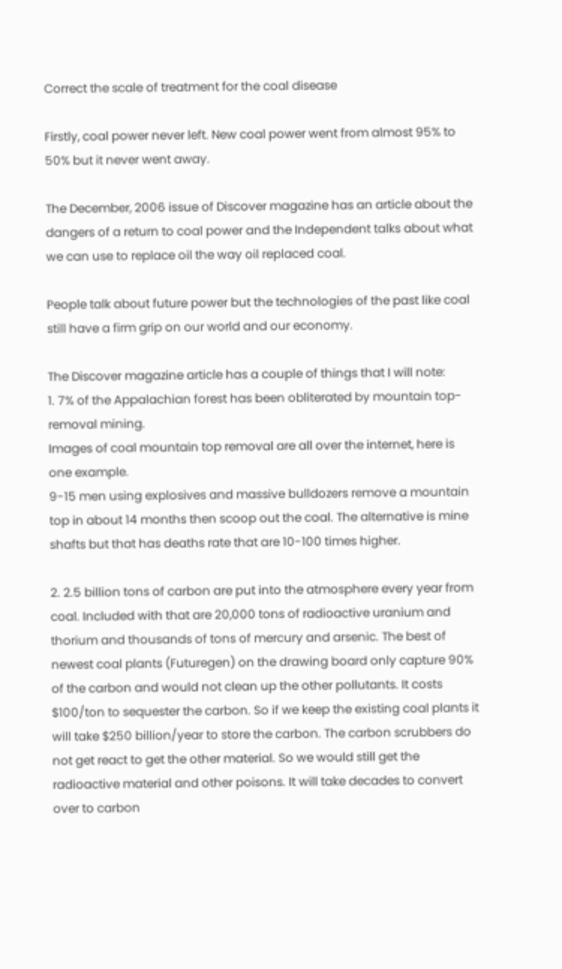Correct the scale of treatment for the coal disease

Firstly, coal power never left. New coal power went from almost 95% to 50% but it never went away.

The December, 2006 issue of Discover magazine has an article about the dangers of a return to coal power and the Independent talks about what we can use to replace oil the way oil replaced coal.

People talk about future power but the technologies of the past like coal still have a firm grip on our world and our economy.

The Discover magazine article has a couple of things that I will note:
1. 7% of the Appalachian forest has been obliterated by mountain top-removal mining.
Images of coal mountain top removal are all over the internet, here is one example.
9-15 men using explosives and massive bulldozers remove a mountain top in about 14 months then scoop out the coal. The alternative is mine shafts but that has deaths rate that are 10-100 times higher.

2. 2.5 billion tons of carbon are put into the atmosphere every year from coal. Included with that are 20,000 tons of radioactive uranium and thorium and thousands of tons of mercury and arsenic. The best of newest coal plants (Futuregen) on the drawing board only capture 90% of the carbon and would not clean up the other pollutants. It costs $100/ton to sequester the carbon. So if we keep the existing coal plants it will take $250 billion/year to store the carbon. The carbon scrubbers do not get react to get the other material. So we would still get the radioactive material and other poisons. It will take decades to convert over to carbon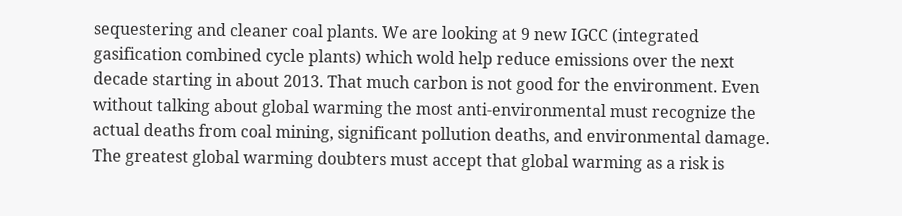sequestering and cleaner coal plants. We are looking at 9 new IGCC (integrated gasification combined cycle plants) which wold help reduce emissions over the next decade starting in about 2013. That much carbon is not good for the environment. Even without talking about global warming the most anti-environmental must recognize the actual deaths from coal mining, significant pollution deaths, and environmental damage. The greatest global warming doubters must accept that global warming as a risk is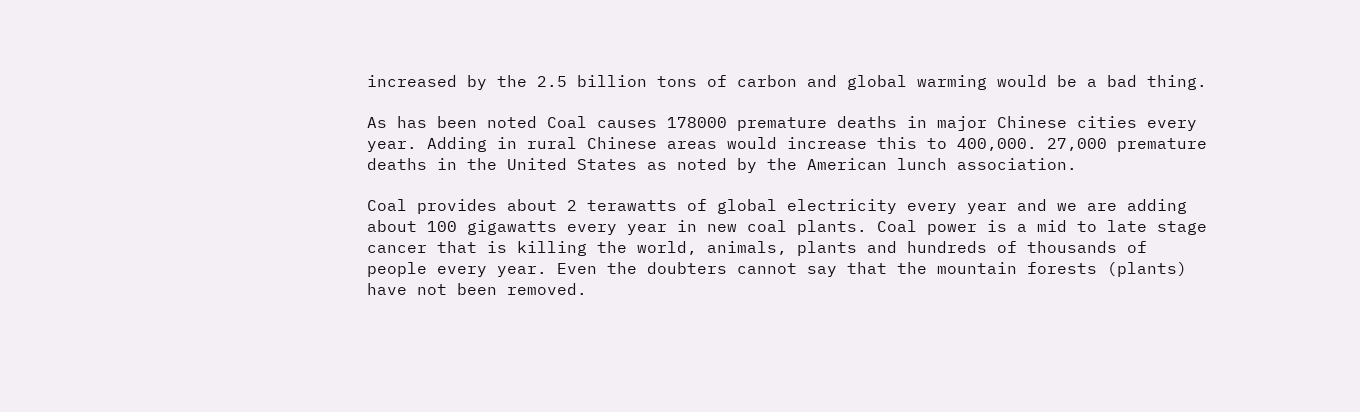increased by the 2.5 billion tons of carbon and global warming would be a bad thing.

As has been noted Coal causes 178000 premature deaths in major Chinese cities every year. Adding in rural Chinese areas would increase this to 400,000. 27,000 premature deaths in the United States as noted by the American lunch association.

Coal provides about 2 terawatts of global electricity every year and we are adding about 100 gigawatts every year in new coal plants. Coal power is a mid to late stage cancer that is killing the world, animals, plants and hundreds of thousands of people every year. Even the doubters cannot say that the mountain forests (plants) have not been removed.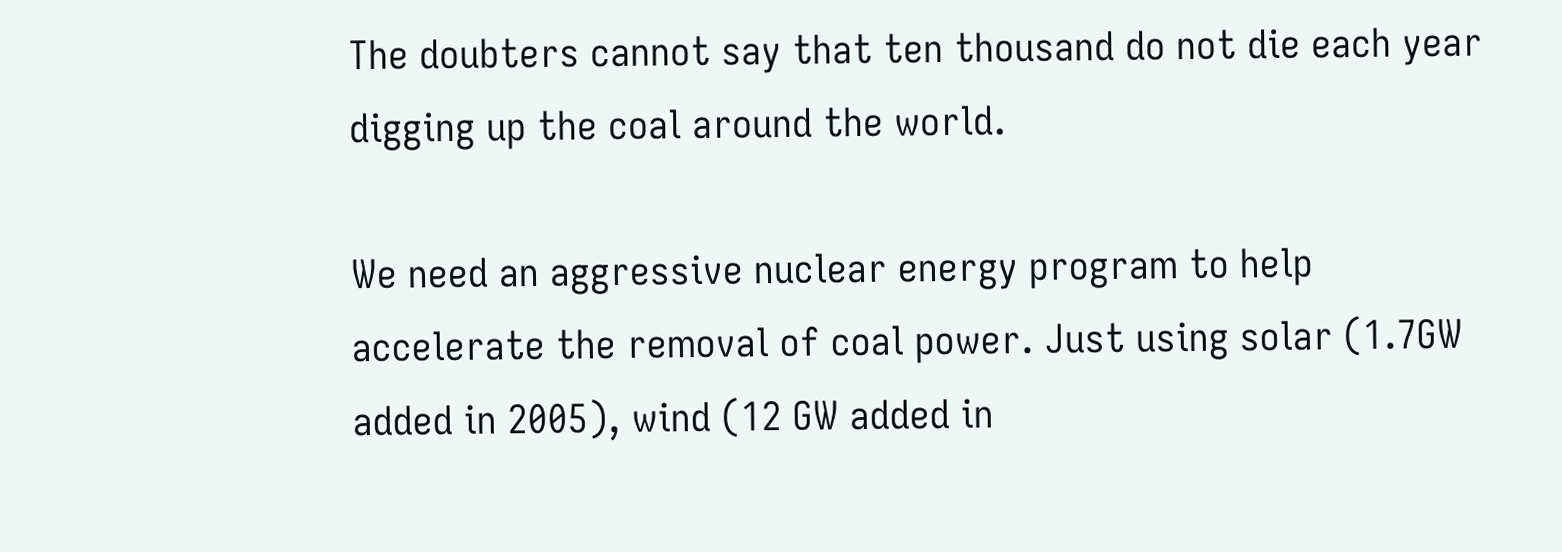The doubters cannot say that ten thousand do not die each year digging up the coal around the world.

We need an aggressive nuclear energy program to help accelerate the removal of coal power. Just using solar (1.7GW added in 2005), wind (12 GW added in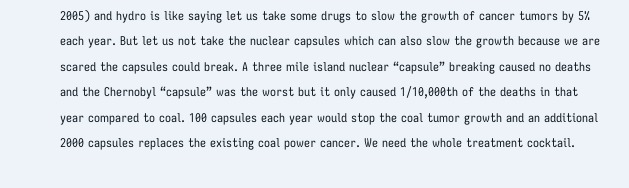2005) and hydro is like saying let us take some drugs to slow the growth of cancer tumors by 5% each year. But let us not take the nuclear capsules which can also slow the growth because we are scared the capsules could break. A three mile island nuclear “capsule” breaking caused no deaths and the Chernobyl “capsule” was the worst but it only caused 1/10,000th of the deaths in that year compared to coal. 100 capsules each year would stop the coal tumor growth and an additional 2000 capsules replaces the existing coal power cancer. We need the whole treatment cocktail.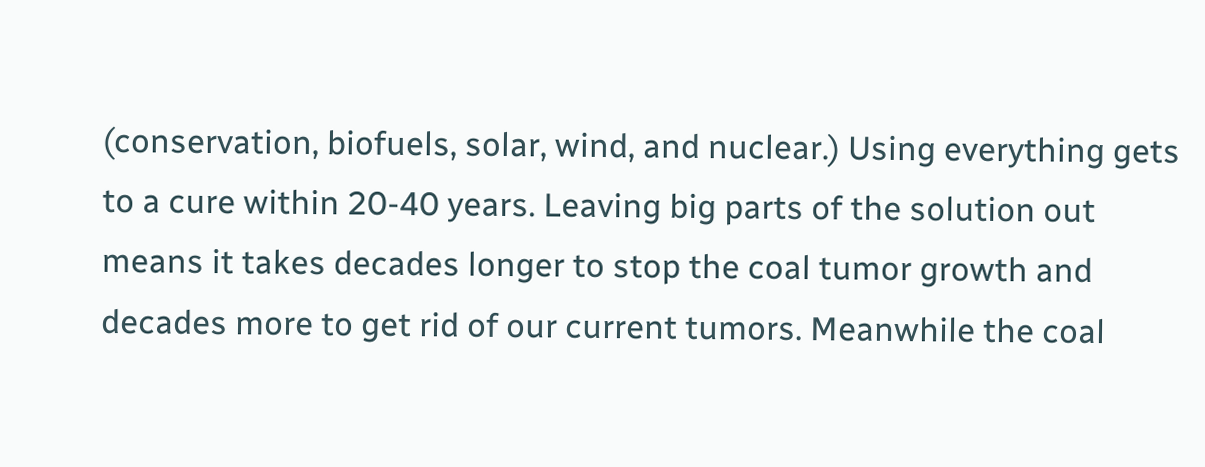(conservation, biofuels, solar, wind, and nuclear.) Using everything gets to a cure within 20-40 years. Leaving big parts of the solution out means it takes decades longer to stop the coal tumor growth and decades more to get rid of our current tumors. Meanwhile the coal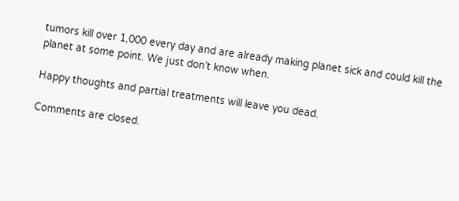tumors kill over 1,000 every day and are already making planet sick and could kill the planet at some point. We just don’t know when.

Happy thoughts and partial treatments will leave you dead.

Comments are closed.